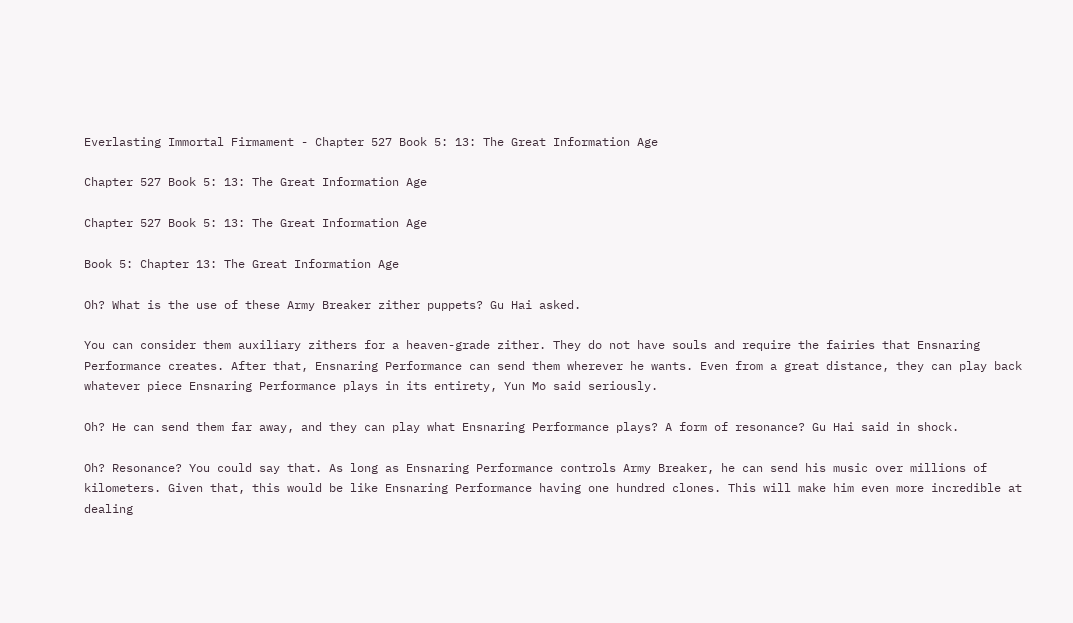Everlasting Immortal Firmament - Chapter 527 Book 5: 13: The Great Information Age

Chapter 527 Book 5: 13: The Great Information Age

Chapter 527 Book 5: 13: The Great Information Age

Book 5: Chapter 13: The Great Information Age

Oh? What is the use of these Army Breaker zither puppets? Gu Hai asked.

You can consider them auxiliary zithers for a heaven-grade zither. They do not have souls and require the fairies that Ensnaring Performance creates. After that, Ensnaring Performance can send them wherever he wants. Even from a great distance, they can play back whatever piece Ensnaring Performance plays in its entirety, Yun Mo said seriously.

Oh? He can send them far away, and they can play what Ensnaring Performance plays? A form of resonance? Gu Hai said in shock.

Oh? Resonance? You could say that. As long as Ensnaring Performance controls Army Breaker, he can send his music over millions of kilometers. Given that, this would be like Ensnaring Performance having one hundred clones. This will make him even more incredible at dealing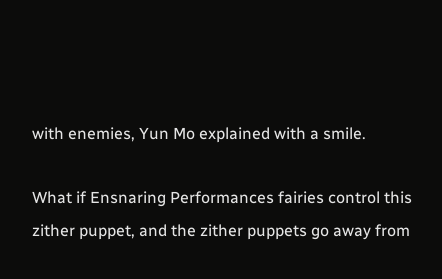with enemies, Yun Mo explained with a smile.

What if Ensnaring Performances fairies control this zither puppet, and the zither puppets go away from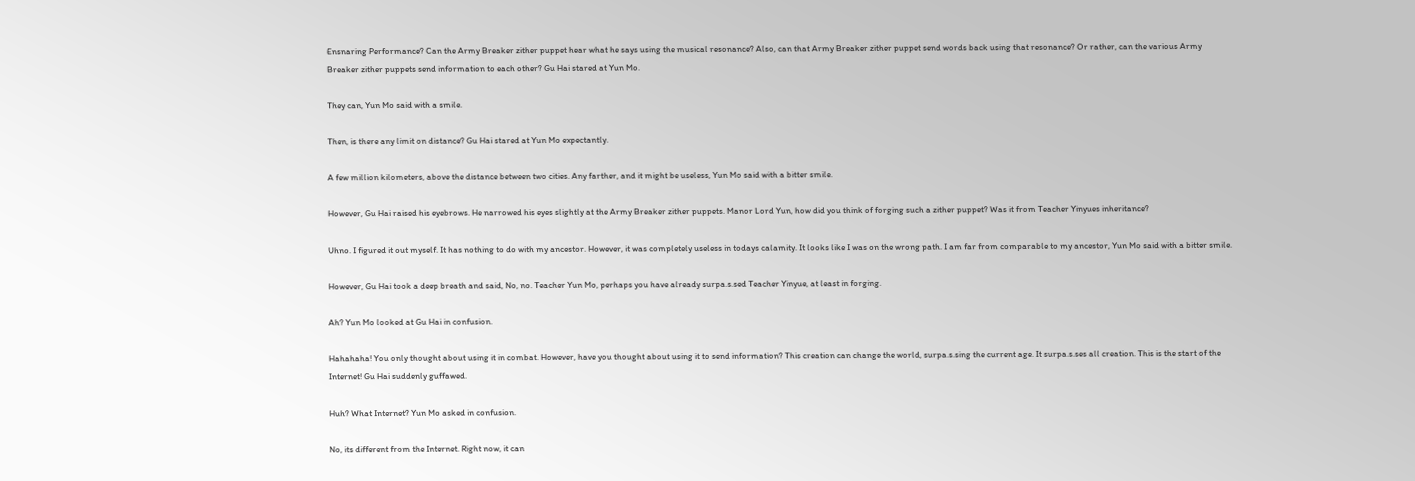Ensnaring Performance? Can the Army Breaker zither puppet hear what he says using the musical resonance? Also, can that Army Breaker zither puppet send words back using that resonance? Or rather, can the various Army Breaker zither puppets send information to each other? Gu Hai stared at Yun Mo.

They can, Yun Mo said with a smile.

Then, is there any limit on distance? Gu Hai stared at Yun Mo expectantly.

A few million kilometers, above the distance between two cities. Any farther, and it might be useless, Yun Mo said with a bitter smile.

However, Gu Hai raised his eyebrows. He narrowed his eyes slightly at the Army Breaker zither puppets. Manor Lord Yun, how did you think of forging such a zither puppet? Was it from Teacher Yinyues inheritance?

Uhno. I figured it out myself. It has nothing to do with my ancestor. However, it was completely useless in todays calamity. It looks like I was on the wrong path. I am far from comparable to my ancestor, Yun Mo said with a bitter smile.

However, Gu Hai took a deep breath and said, No, no. Teacher Yun Mo, perhaps you have already surpa.s.sed Teacher Yinyue, at least in forging.

Ah? Yun Mo looked at Gu Hai in confusion.

Hahahaha! You only thought about using it in combat. However, have you thought about using it to send information? This creation can change the world, surpa.s.sing the current age. It surpa.s.ses all creation. This is the start of the Internet! Gu Hai suddenly guffawed.

Huh? What Internet? Yun Mo asked in confusion.

No, its different from the Internet. Right now, it can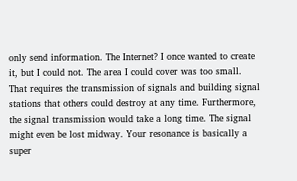only send information. The Internet? I once wanted to create it, but I could not. The area I could cover was too small. That requires the transmission of signals and building signal stations that others could destroy at any time. Furthermore, the signal transmission would take a long time. The signal might even be lost midway. Your resonance is basically a super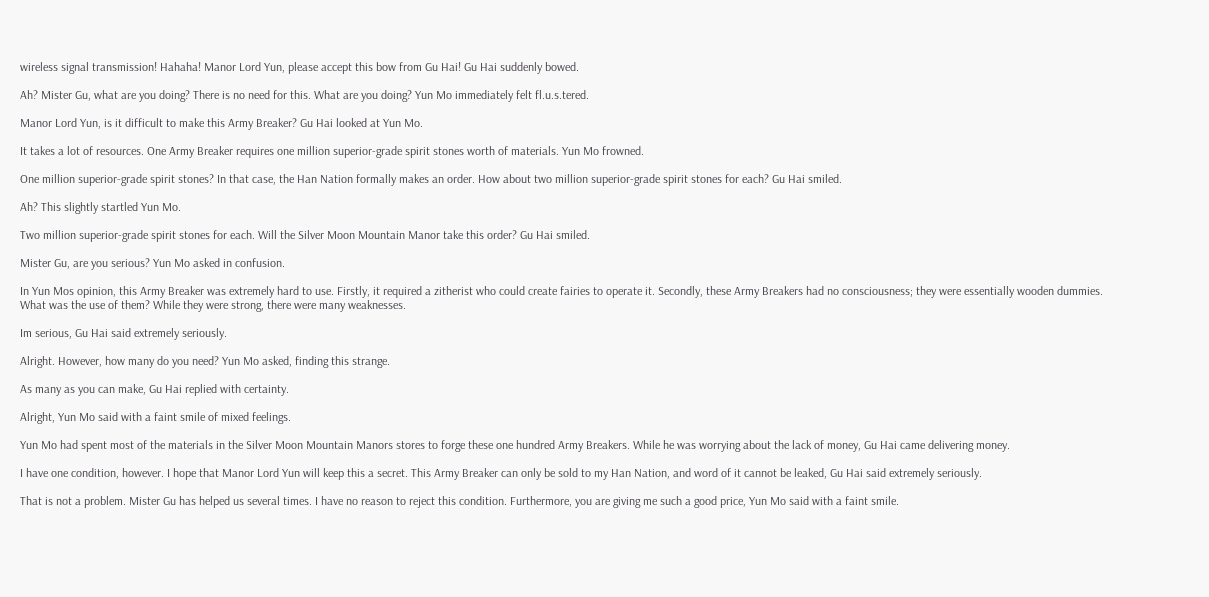wireless signal transmission! Hahaha! Manor Lord Yun, please accept this bow from Gu Hai! Gu Hai suddenly bowed.

Ah? Mister Gu, what are you doing? There is no need for this. What are you doing? Yun Mo immediately felt fl.u.s.tered.

Manor Lord Yun, is it difficult to make this Army Breaker? Gu Hai looked at Yun Mo.

It takes a lot of resources. One Army Breaker requires one million superior-grade spirit stones worth of materials. Yun Mo frowned.

One million superior-grade spirit stones? In that case, the Han Nation formally makes an order. How about two million superior-grade spirit stones for each? Gu Hai smiled.

Ah? This slightly startled Yun Mo.

Two million superior-grade spirit stones for each. Will the Silver Moon Mountain Manor take this order? Gu Hai smiled.

Mister Gu, are you serious? Yun Mo asked in confusion.

In Yun Mos opinion, this Army Breaker was extremely hard to use. Firstly, it required a zitherist who could create fairies to operate it. Secondly, these Army Breakers had no consciousness; they were essentially wooden dummies. What was the use of them? While they were strong, there were many weaknesses.

Im serious, Gu Hai said extremely seriously.

Alright. However, how many do you need? Yun Mo asked, finding this strange.

As many as you can make, Gu Hai replied with certainty.

Alright, Yun Mo said with a faint smile of mixed feelings.

Yun Mo had spent most of the materials in the Silver Moon Mountain Manors stores to forge these one hundred Army Breakers. While he was worrying about the lack of money, Gu Hai came delivering money.

I have one condition, however. I hope that Manor Lord Yun will keep this a secret. This Army Breaker can only be sold to my Han Nation, and word of it cannot be leaked, Gu Hai said extremely seriously.

That is not a problem. Mister Gu has helped us several times. I have no reason to reject this condition. Furthermore, you are giving me such a good price, Yun Mo said with a faint smile.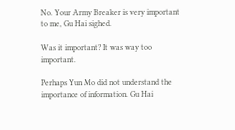No. Your Army Breaker is very important to me, Gu Hai sighed.

Was it important? It was way too important.

Perhaps Yun Mo did not understand the importance of information. Gu Hai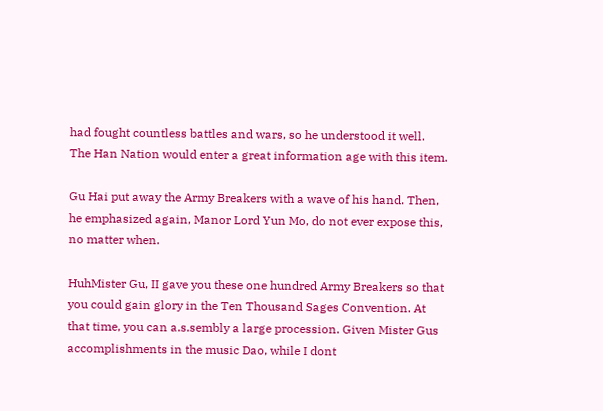had fought countless battles and wars, so he understood it well. The Han Nation would enter a great information age with this item.

Gu Hai put away the Army Breakers with a wave of his hand. Then, he emphasized again, Manor Lord Yun Mo, do not ever expose this, no matter when.

HuhMister Gu, II gave you these one hundred Army Breakers so that you could gain glory in the Ten Thousand Sages Convention. At that time, you can a.s.sembly a large procession. Given Mister Gus accomplishments in the music Dao, while I dont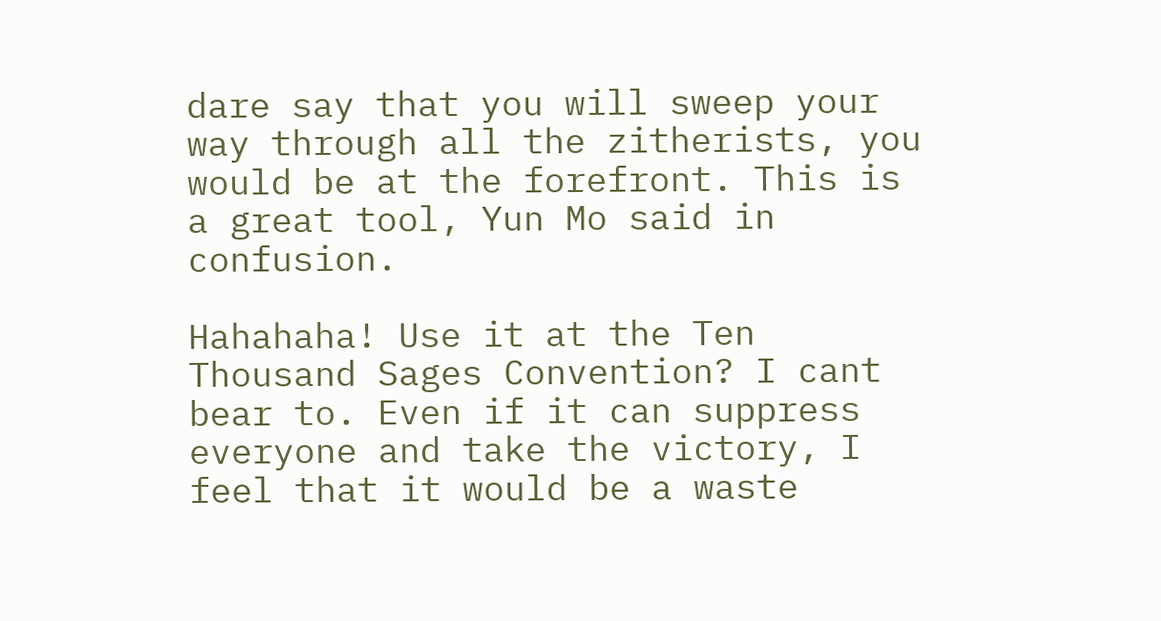dare say that you will sweep your way through all the zitherists, you would be at the forefront. This is a great tool, Yun Mo said in confusion.

Hahahaha! Use it at the Ten Thousand Sages Convention? I cant bear to. Even if it can suppress everyone and take the victory, I feel that it would be a waste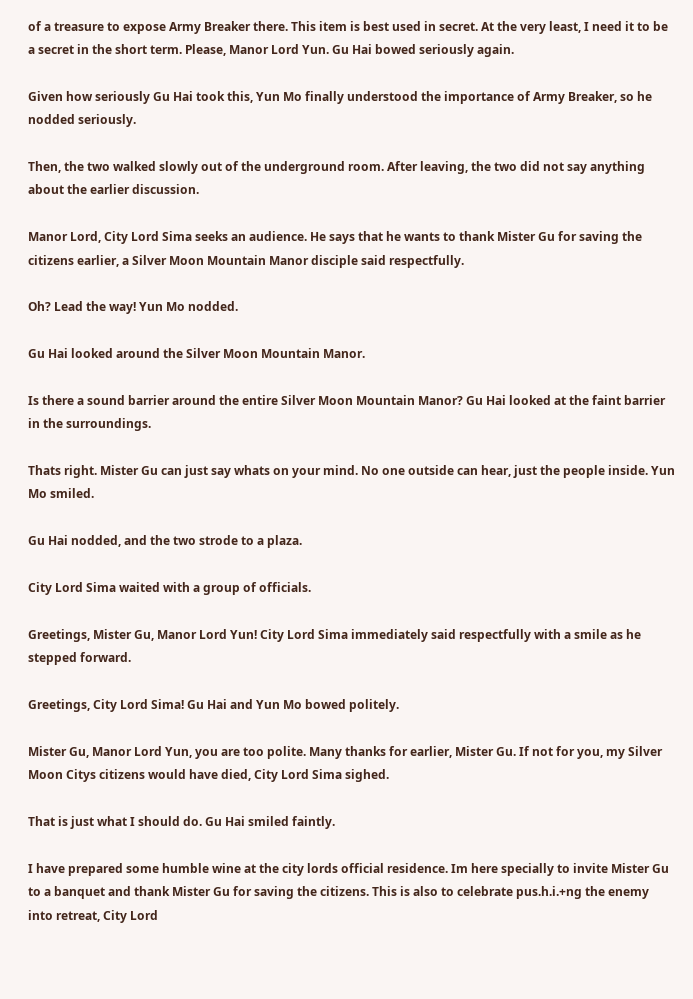of a treasure to expose Army Breaker there. This item is best used in secret. At the very least, I need it to be a secret in the short term. Please, Manor Lord Yun. Gu Hai bowed seriously again.

Given how seriously Gu Hai took this, Yun Mo finally understood the importance of Army Breaker, so he nodded seriously.

Then, the two walked slowly out of the underground room. After leaving, the two did not say anything about the earlier discussion.

Manor Lord, City Lord Sima seeks an audience. He says that he wants to thank Mister Gu for saving the citizens earlier, a Silver Moon Mountain Manor disciple said respectfully.

Oh? Lead the way! Yun Mo nodded.

Gu Hai looked around the Silver Moon Mountain Manor.

Is there a sound barrier around the entire Silver Moon Mountain Manor? Gu Hai looked at the faint barrier in the surroundings.

Thats right. Mister Gu can just say whats on your mind. No one outside can hear, just the people inside. Yun Mo smiled.

Gu Hai nodded, and the two strode to a plaza.

City Lord Sima waited with a group of officials.

Greetings, Mister Gu, Manor Lord Yun! City Lord Sima immediately said respectfully with a smile as he stepped forward.

Greetings, City Lord Sima! Gu Hai and Yun Mo bowed politely.

Mister Gu, Manor Lord Yun, you are too polite. Many thanks for earlier, Mister Gu. If not for you, my Silver Moon Citys citizens would have died, City Lord Sima sighed.

That is just what I should do. Gu Hai smiled faintly.

I have prepared some humble wine at the city lords official residence. Im here specially to invite Mister Gu to a banquet and thank Mister Gu for saving the citizens. This is also to celebrate pus.h.i.+ng the enemy into retreat, City Lord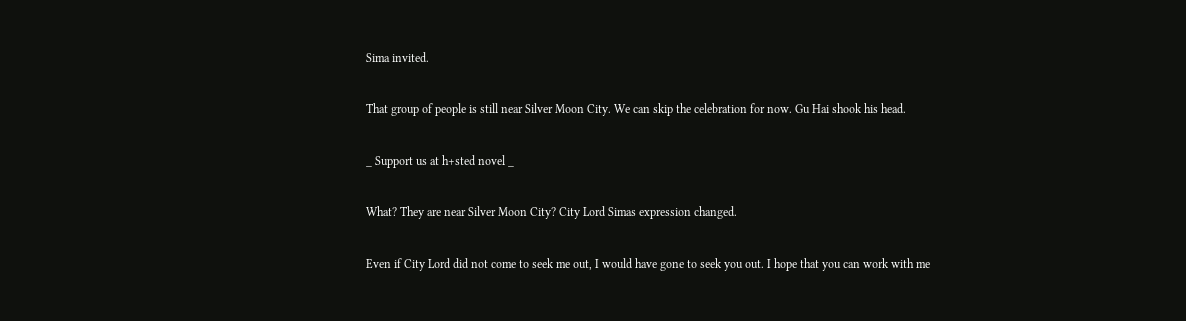Sima invited.

That group of people is still near Silver Moon City. We can skip the celebration for now. Gu Hai shook his head.

_ Support us at h+sted novel _

What? They are near Silver Moon City? City Lord Simas expression changed.

Even if City Lord did not come to seek me out, I would have gone to seek you out. I hope that you can work with me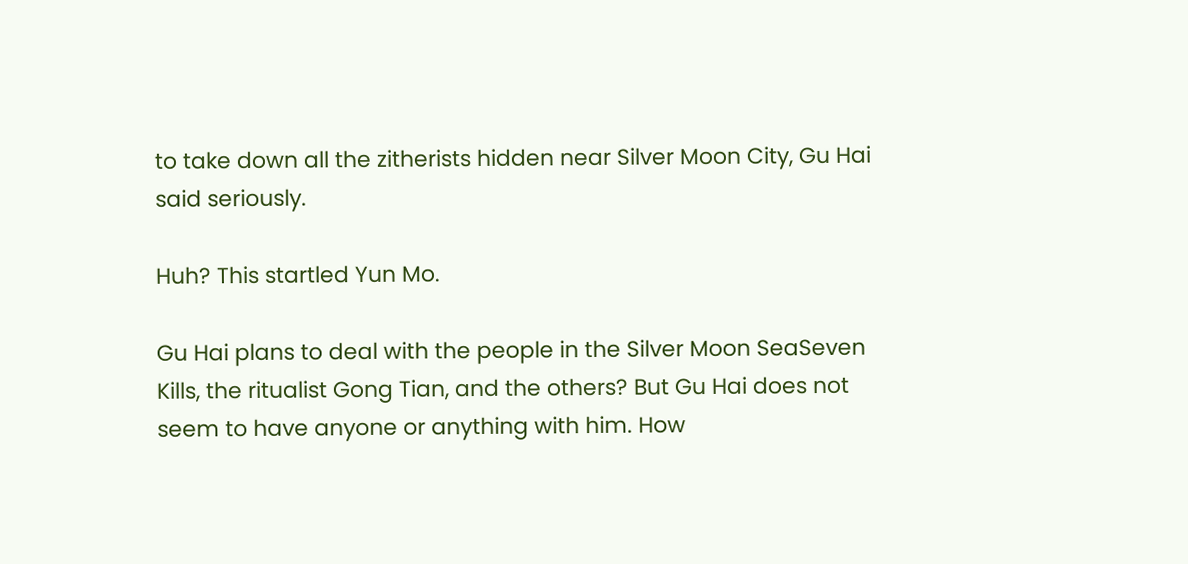to take down all the zitherists hidden near Silver Moon City, Gu Hai said seriously.

Huh? This startled Yun Mo.

Gu Hai plans to deal with the people in the Silver Moon SeaSeven Kills, the ritualist Gong Tian, and the others? But Gu Hai does not seem to have anyone or anything with him. How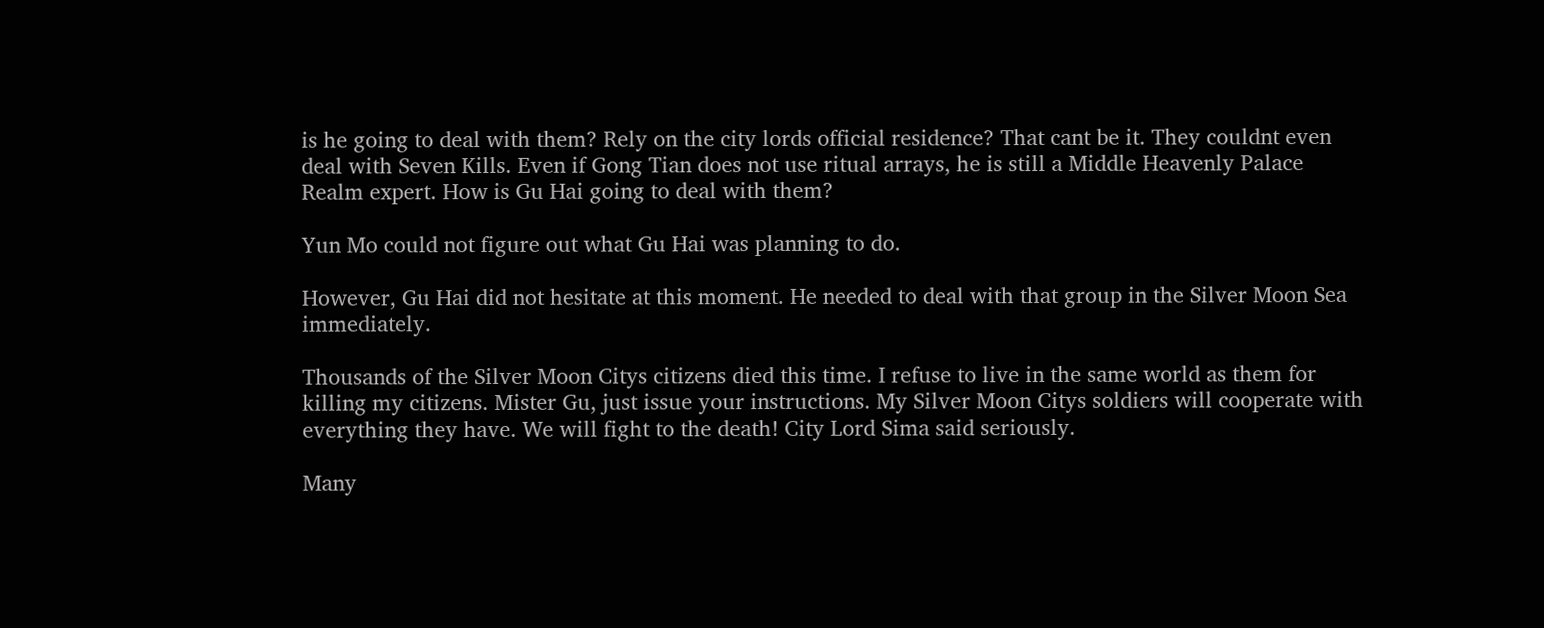is he going to deal with them? Rely on the city lords official residence? That cant be it. They couldnt even deal with Seven Kills. Even if Gong Tian does not use ritual arrays, he is still a Middle Heavenly Palace Realm expert. How is Gu Hai going to deal with them?

Yun Mo could not figure out what Gu Hai was planning to do.

However, Gu Hai did not hesitate at this moment. He needed to deal with that group in the Silver Moon Sea immediately.

Thousands of the Silver Moon Citys citizens died this time. I refuse to live in the same world as them for killing my citizens. Mister Gu, just issue your instructions. My Silver Moon Citys soldiers will cooperate with everything they have. We will fight to the death! City Lord Sima said seriously.

Many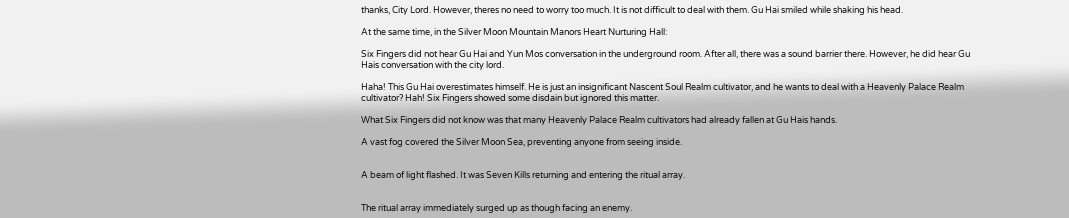thanks, City Lord. However, theres no need to worry too much. It is not difficult to deal with them. Gu Hai smiled while shaking his head.

At the same time, in the Silver Moon Mountain Manors Heart Nurturing Hall:

Six Fingers did not hear Gu Hai and Yun Mos conversation in the underground room. After all, there was a sound barrier there. However, he did hear Gu Hais conversation with the city lord.

Haha! This Gu Hai overestimates himself. He is just an insignificant Nascent Soul Realm cultivator, and he wants to deal with a Heavenly Palace Realm cultivator? Hah! Six Fingers showed some disdain but ignored this matter.

What Six Fingers did not know was that many Heavenly Palace Realm cultivators had already fallen at Gu Hais hands.

A vast fog covered the Silver Moon Sea, preventing anyone from seeing inside.


A beam of light flashed. It was Seven Kills returning and entering the ritual array.


The ritual array immediately surged up as though facing an enemy.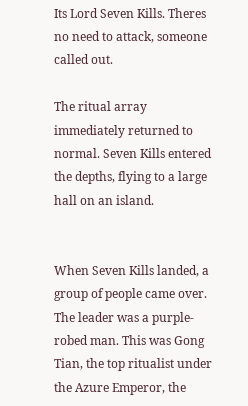Its Lord Seven Kills. Theres no need to attack, someone called out.

The ritual array immediately returned to normal. Seven Kills entered the depths, flying to a large hall on an island.


When Seven Kills landed, a group of people came over. The leader was a purple-robed man. This was Gong Tian, the top ritualist under the Azure Emperor, the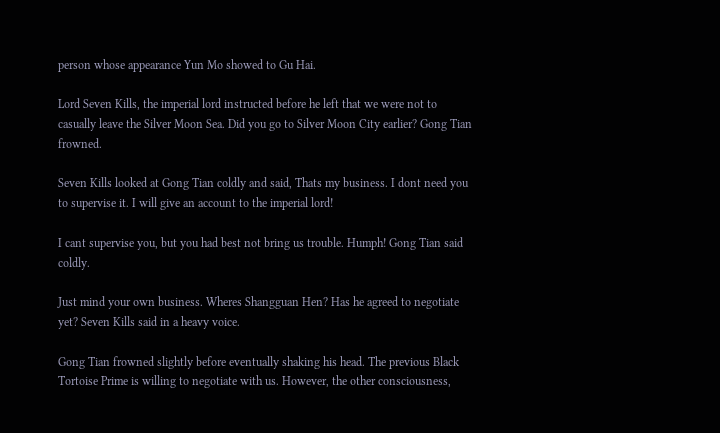person whose appearance Yun Mo showed to Gu Hai.

Lord Seven Kills, the imperial lord instructed before he left that we were not to casually leave the Silver Moon Sea. Did you go to Silver Moon City earlier? Gong Tian frowned.

Seven Kills looked at Gong Tian coldly and said, Thats my business. I dont need you to supervise it. I will give an account to the imperial lord!

I cant supervise you, but you had best not bring us trouble. Humph! Gong Tian said coldly.

Just mind your own business. Wheres Shangguan Hen? Has he agreed to negotiate yet? Seven Kills said in a heavy voice.

Gong Tian frowned slightly before eventually shaking his head. The previous Black Tortoise Prime is willing to negotiate with us. However, the other consciousness,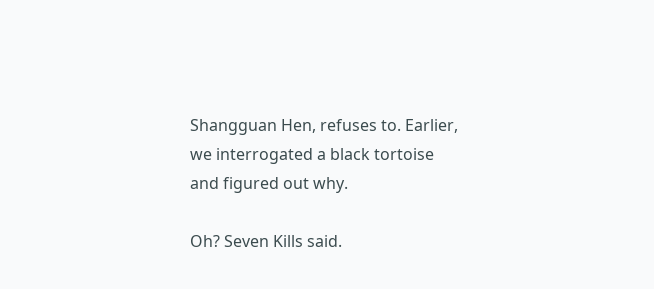Shangguan Hen, refuses to. Earlier, we interrogated a black tortoise and figured out why.

Oh? Seven Kills said.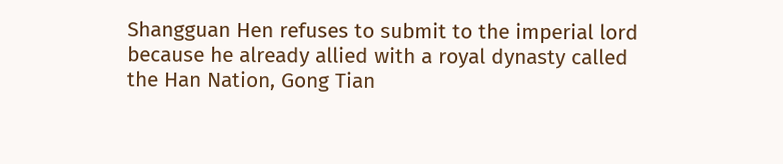Shangguan Hen refuses to submit to the imperial lord because he already allied with a royal dynasty called the Han Nation, Gong Tian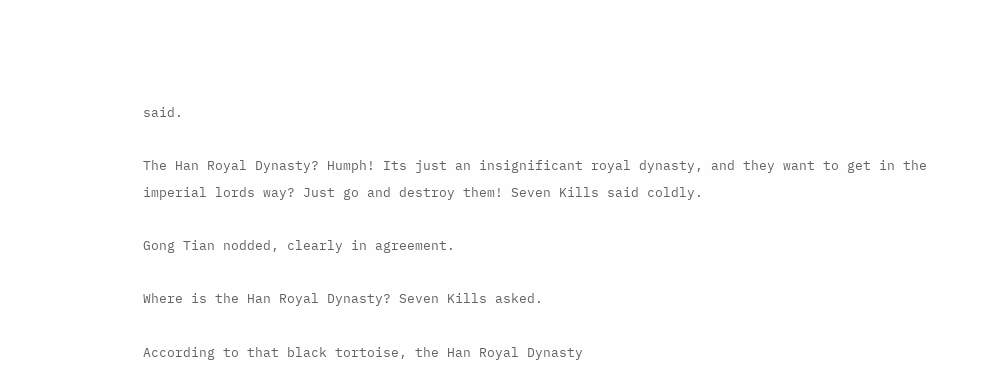said.

The Han Royal Dynasty? Humph! Its just an insignificant royal dynasty, and they want to get in the imperial lords way? Just go and destroy them! Seven Kills said coldly.

Gong Tian nodded, clearly in agreement.

Where is the Han Royal Dynasty? Seven Kills asked.

According to that black tortoise, the Han Royal Dynasty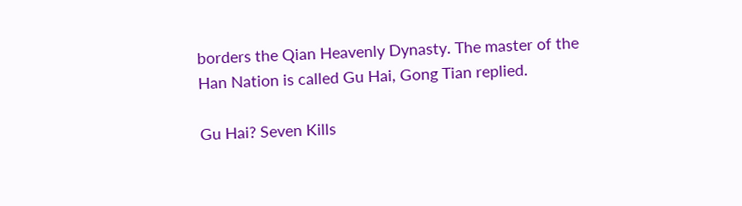borders the Qian Heavenly Dynasty. The master of the Han Nation is called Gu Hai, Gong Tian replied.

Gu Hai? Seven Kills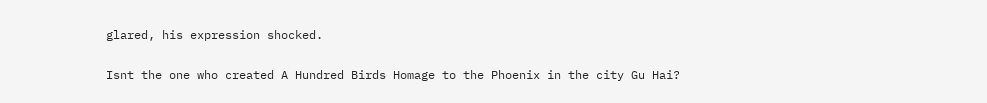glared, his expression shocked.

Isnt the one who created A Hundred Birds Homage to the Phoenix in the city Gu Hai?